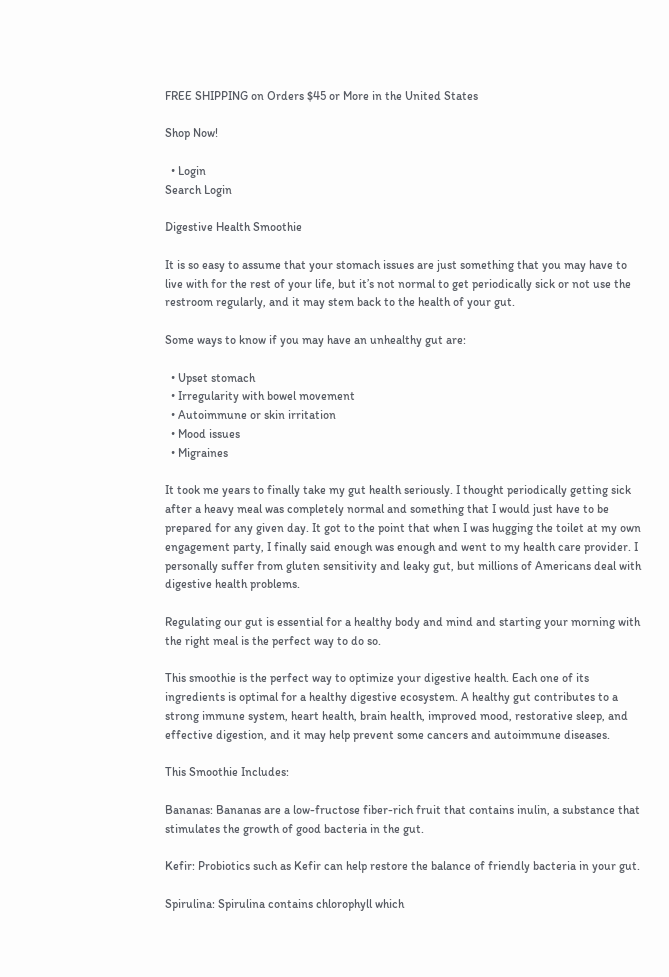FREE SHIPPING on Orders $45 or More in the United States

Shop Now!

  • Login
Search Login

Digestive Health Smoothie

It is so easy to assume that your stomach issues are just something that you may have to live with for the rest of your life, but it’s not normal to get periodically sick or not use the restroom regularly, and it may stem back to the health of your gut.

Some ways to know if you may have an unhealthy gut are:

  • Upset stomach
  • Irregularity with bowel movement
  • Autoimmune or skin irritation
  • Mood issues
  • Migraines

It took me years to finally take my gut health seriously. I thought periodically getting sick after a heavy meal was completely normal and something that I would just have to be prepared for any given day. It got to the point that when I was hugging the toilet at my own engagement party, I finally said enough was enough and went to my health care provider. I personally suffer from gluten sensitivity and leaky gut, but millions of Americans deal with digestive health problems.

Regulating our gut is essential for a healthy body and mind and starting your morning with the right meal is the perfect way to do so.

This smoothie is the perfect way to optimize your digestive health. Each one of its ingredients is optimal for a healthy digestive ecosystem. A healthy gut contributes to a strong immune system, heart health, brain health, improved mood, restorative sleep, and effective digestion, and it may help prevent some cancers and autoimmune diseases.

This Smoothie Includes:

Bananas: Bananas are a low-fructose fiber-rich fruit that contains inulin, a substance that stimulates the growth of good bacteria in the gut.

Kefir: Probiotics such as Kefir can help restore the balance of friendly bacteria in your gut.

Spirulina: Spirulina contains chlorophyll which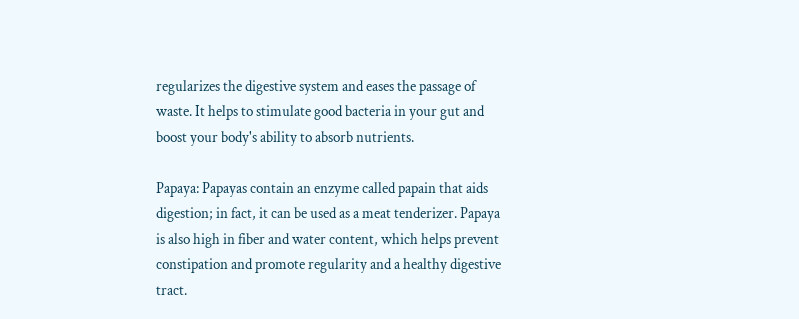regularizes the digestive system and eases the passage of waste. It helps to stimulate good bacteria in your gut and boost your body's ability to absorb nutrients.

Papaya: Papayas contain an enzyme called papain that aids digestion; in fact, it can be used as a meat tenderizer. Papaya is also high in fiber and water content, which helps prevent constipation and promote regularity and a healthy digestive tract.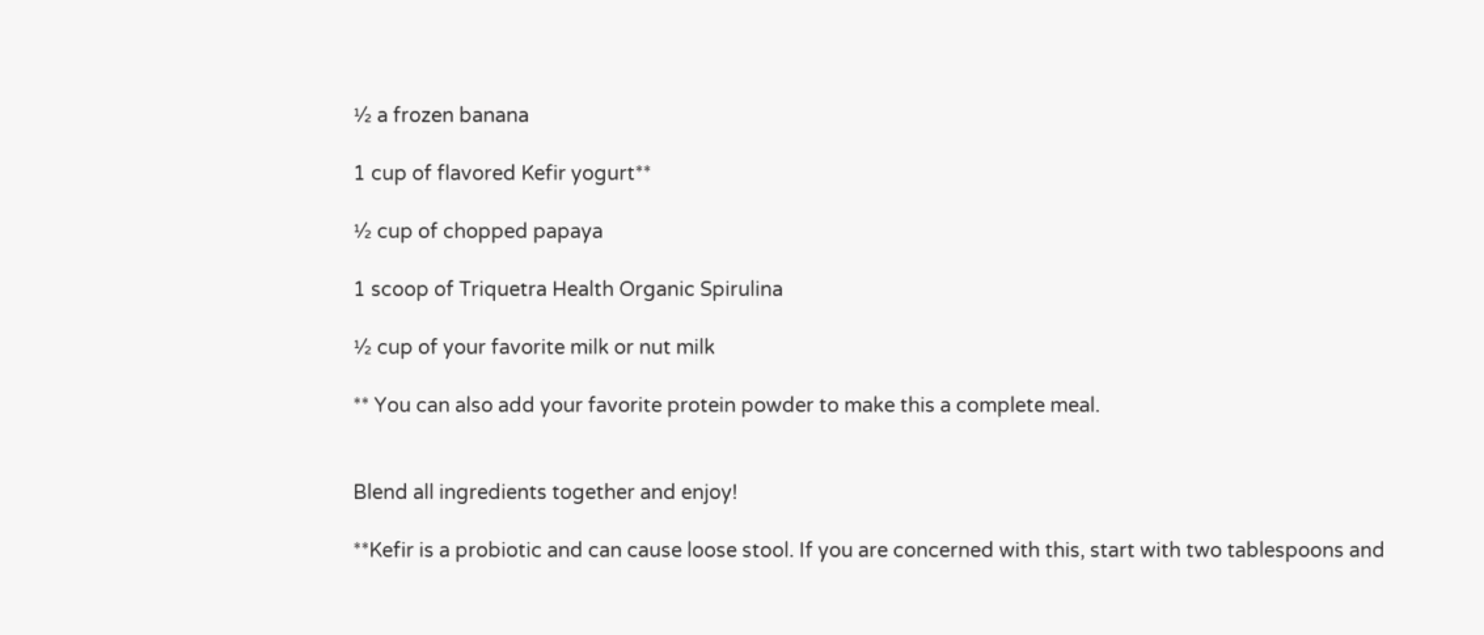½ a frozen banana

1 cup of flavored Kefir yogurt**

½ cup of chopped papaya

1 scoop of Triquetra Health Organic Spirulina

½ cup of your favorite milk or nut milk

** You can also add your favorite protein powder to make this a complete meal.


Blend all ingredients together and enjoy!

**Kefir is a probiotic and can cause loose stool. If you are concerned with this, start with two tablespoons and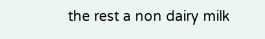the rest a non dairy milk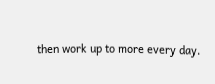then work up to more every day.